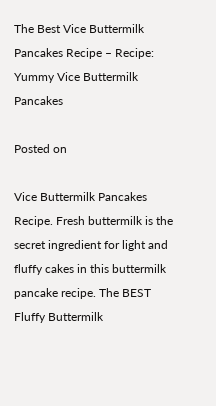The Best Vice Buttermilk Pancakes Recipe – Recipe: Yummy Vice Buttermilk Pancakes

Posted on

Vice Buttermilk Pancakes Recipe. Fresh buttermilk is the secret ingredient for light and fluffy cakes in this buttermilk pancake recipe. The BEST Fluffy Buttermilk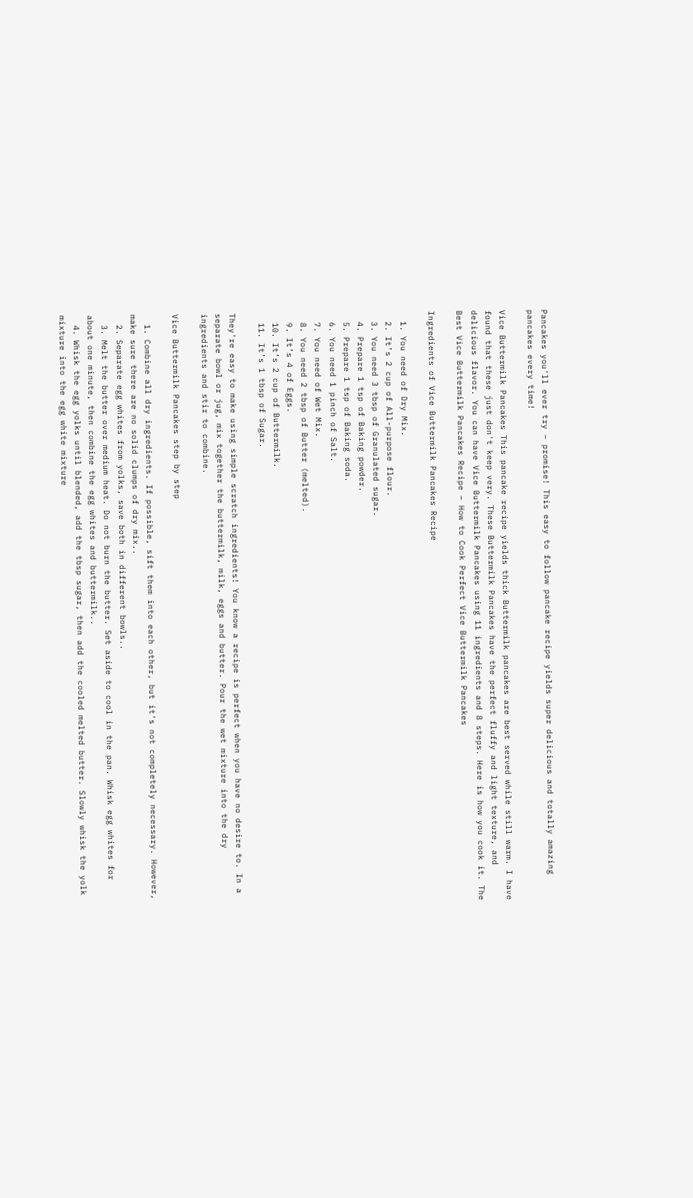Pancakes you'll ever try – promise! This easy to follow pancake recipe yields super delicious and totally amazing pancakes every time!

Vice Buttermilk Pancakes This pancake recipe yields thick Buttermilk pancakes are best served while still warm. I have found that these just don't keep very. These Buttermilk Pancakes have the perfect fluffy and light texture, and delicious flavor. You can have Vice Buttermilk Pancakes using 11 ingredients and 8 steps. Here is how you cook it. The Best Vice Buttermilk Pancakes Recipe – How to Cook Perfect Vice Buttermilk Pancakes

Ingredients of Vice Buttermilk Pancakes Recipe

  1. You need of Dry Mix.
  2. It’s 2 cup of All-purpose flour.
  3. You need 3 tbsp of Granulated sugar.
  4. Prepare 1 tsp of Baking powder.
  5. Prepare 1 tsp of Baking soda.
  6. You need 1 pinch of Salt.
  7. You need of Wet Mix.
  8. You need 2 tbsp of Butter (melted).
  9. It’s 4 of Eggs.
  10. It’s 2 cup of Buttermilk.
  11. It’s 1 tbsp of Sugar.

They're easy to make using simple scratch ingredients! You know a recipe is perfect when you have no desire to. In a separate bowl or jug, mix together the buttermilk, milk, eggs and butter. Pour the wet mixture into the dry ingredients and stir to combine.

Vice Buttermilk Pancakes step by step

  1. Combine all dry ingredients. If possible, sift them into each other, but it's not completely necessary. However, make sure there are no solid clumps of dry mix..
  2. Separate egg whites from yolks, save both in different bowls..
  3. Melt the butter over medium heat. Do not burn the butter. Set aside to cool in the pan. Whisk egg whites for about one minute, then combine the egg whites and buttermilk..
  4. Whisk the egg yolks until blended, add the tbsp sugar, then add the cooled melted butter. Slowly whisk the yolk mixture into the egg white mixture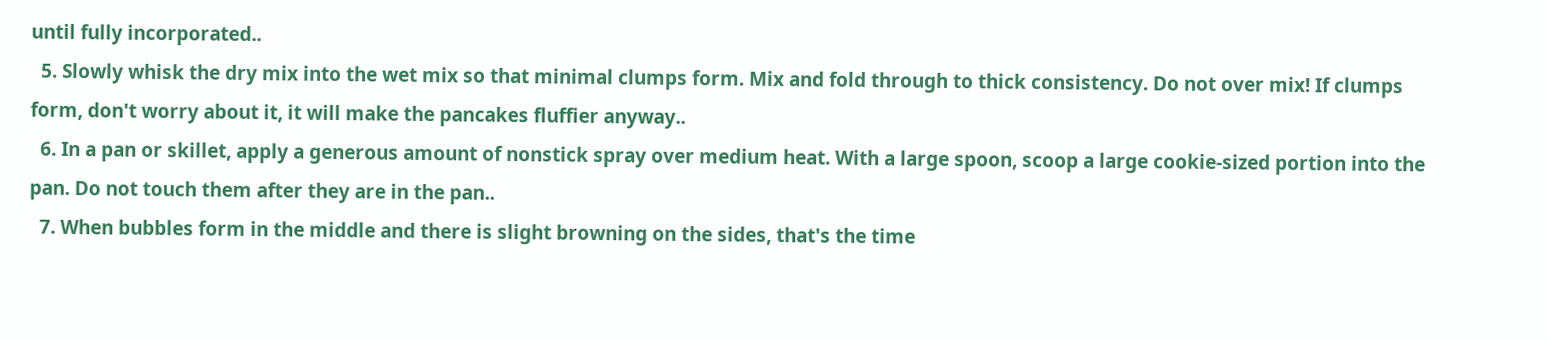until fully incorporated..
  5. Slowly whisk the dry mix into the wet mix so that minimal clumps form. Mix and fold through to thick consistency. Do not over mix! If clumps form, don't worry about it, it will make the pancakes fluffier anyway..
  6. In a pan or skillet, apply a generous amount of nonstick spray over medium heat. With a large spoon, scoop a large cookie-sized portion into the pan. Do not touch them after they are in the pan..
  7. When bubbles form in the middle and there is slight browning on the sides, that's the time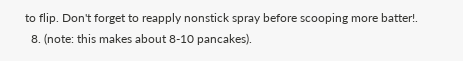to flip. Don't forget to reapply nonstick spray before scooping more batter!.
  8. (note: this makes about 8-10 pancakes).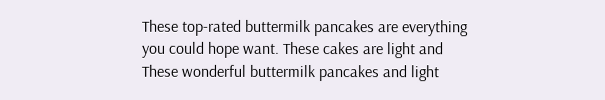These top-rated buttermilk pancakes are everything you could hope want. These cakes are light and These wonderful buttermilk pancakes and light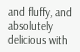and fluffy, and absolutely delicious with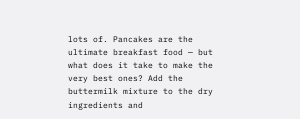lots of. Pancakes are the ultimate breakfast food — but what does it take to make the very best ones? Add the buttermilk mixture to the dry ingredients and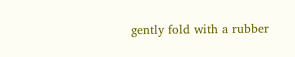gently fold with a rubber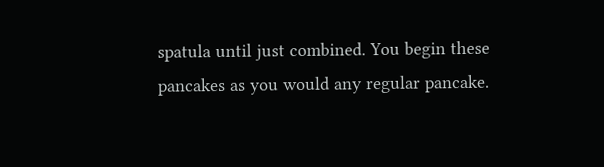spatula until just combined. You begin these pancakes as you would any regular pancake.